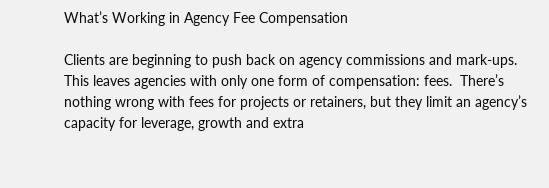What’s Working in Agency Fee Compensation

Clients are beginning to push back on agency commissions and mark-ups.  This leaves agencies with only one form of compensation: fees.  There’s nothing wrong with fees for projects or retainers, but they limit an agency’s capacity for leverage, growth and extra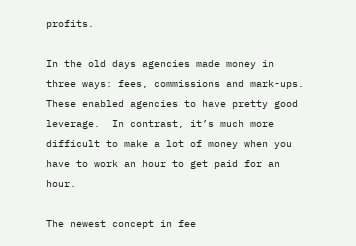profits.

In the old days agencies made money in three ways: fees, commissions and mark-ups.  These enabled agencies to have pretty good leverage.  In contrast, it’s much more difficult to make a lot of money when you have to work an hour to get paid for an hour.

The newest concept in fee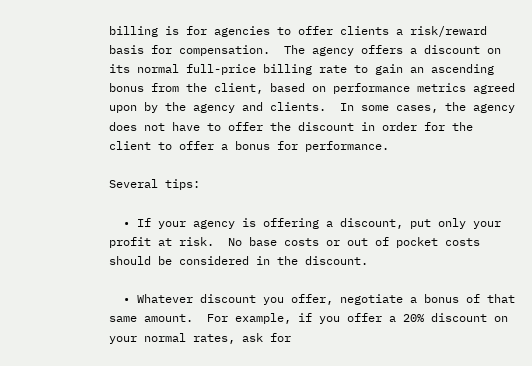billing is for agencies to offer clients a risk/reward basis for compensation.  The agency offers a discount on its normal full-price billing rate to gain an ascending bonus from the client, based on performance metrics agreed upon by the agency and clients.  In some cases, the agency does not have to offer the discount in order for the client to offer a bonus for performance.

Several tips:

  • If your agency is offering a discount, put only your profit at risk.  No base costs or out of pocket costs should be considered in the discount.

  • Whatever discount you offer, negotiate a bonus of that same amount.  For example, if you offer a 20% discount on your normal rates, ask for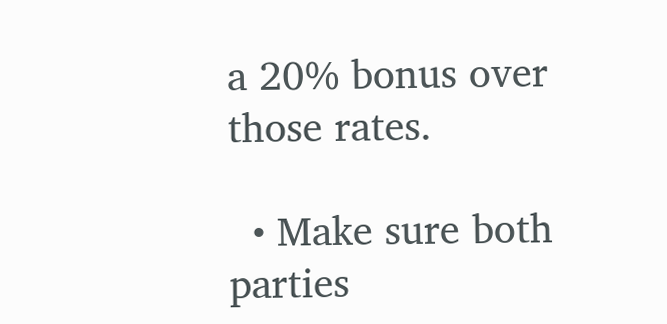a 20% bonus over those rates.

  • Make sure both parties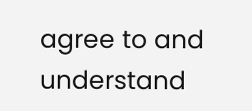agree to and understand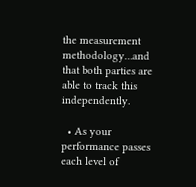the measurement methodology…and that both parties are able to track this independently.

  • As your performance passes each level of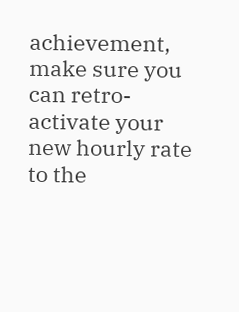achievement, make sure you can retro-activate your new hourly rate to the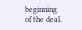beginning of the deal.